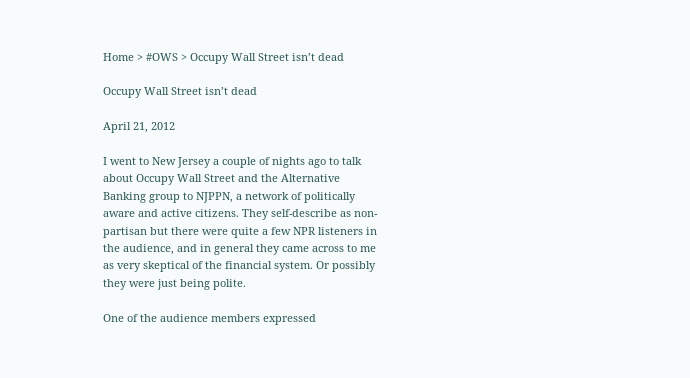Home > #OWS > Occupy Wall Street isn’t dead

Occupy Wall Street isn’t dead

April 21, 2012

I went to New Jersey a couple of nights ago to talk about Occupy Wall Street and the Alternative Banking group to NJPPN, a network of politically aware and active citizens. They self-describe as non-partisan but there were quite a few NPR listeners in the audience, and in general they came across to me as very skeptical of the financial system. Or possibly they were just being polite.

One of the audience members expressed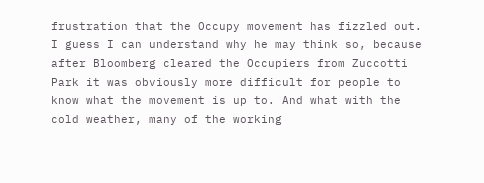frustration that the Occupy movement has fizzled out. I guess I can understand why he may think so, because after Bloomberg cleared the Occupiers from Zuccotti Park it was obviously more difficult for people to know what the movement is up to. And what with the cold weather, many of the working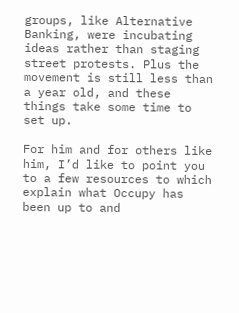groups, like Alternative Banking, were incubating ideas rather than staging street protests. Plus the movement is still less than a year old, and these things take some time to set up.

For him and for others like him, I’d like to point you to a few resources to which explain what Occupy has been up to and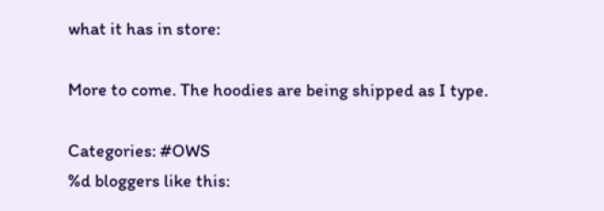what it has in store:

More to come. The hoodies are being shipped as I type.

Categories: #OWS
%d bloggers like this: